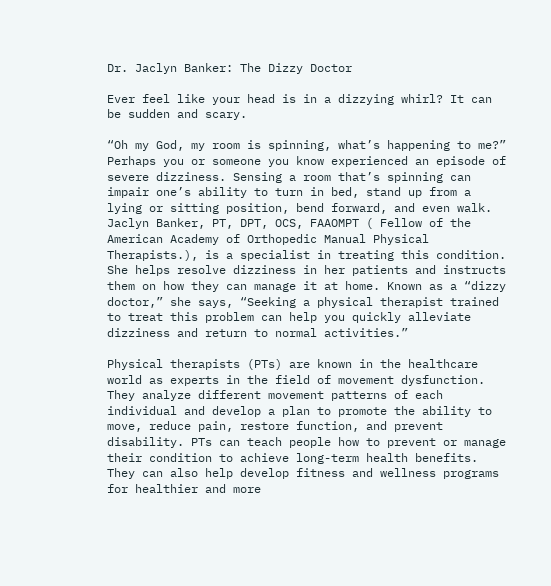Dr. Jaclyn Banker: The Dizzy Doctor

Ever feel like your head is in a dizzying whirl? It can be sudden and scary.

“Oh my God, my room is spinning, what’s happening to me?” Perhaps you or someone you know experienced an episode of severe dizziness. Sensing a room that’s spinning can impair one’s ability to turn in bed, stand up from a lying or sitting position, bend forward, and even walk. Jaclyn Banker, PT, DPT, OCS, FAAOMPT ( Fellow of the American Academy of Orthopedic Manual Physical Therapists.), is a specialist in treating this condition. She helps resolve dizziness in her patients and instructs them on how they can manage it at home. Known as a “dizzy doctor,” she says, “Seeking a physical therapist trained to treat this problem can help you quickly alleviate dizziness and return to normal activities.”

Physical therapists (PTs) are known in the healthcare world as experts in the field of movement dysfunction. They analyze different movement patterns of each individual and develop a plan to promote the ability to move, reduce pain, restore function, and prevent disability. PTs can teach people how to prevent or manage their condition to achieve long-term health benefits. They can also help develop fitness and wellness programs for healthier and more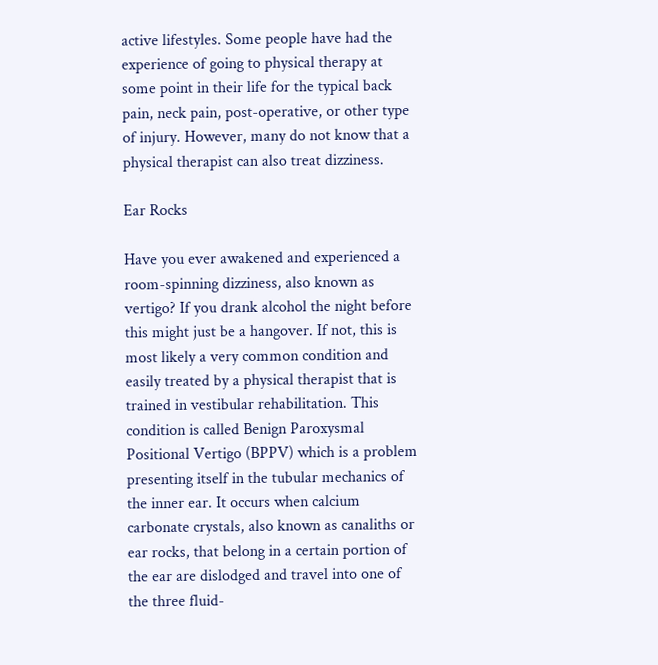active lifestyles. Some people have had the experience of going to physical therapy at some point in their life for the typical back pain, neck pain, post-operative, or other type of injury. However, many do not know that a physical therapist can also treat dizziness.

Ear Rocks

Have you ever awakened and experienced a room-spinning dizziness, also known as vertigo? If you drank alcohol the night before this might just be a hangover. If not, this is most likely a very common condition and easily treated by a physical therapist that is trained in vestibular rehabilitation. This condition is called Benign Paroxysmal Positional Vertigo (BPPV) which is a problem presenting itself in the tubular mechanics of the inner ear. It occurs when calcium carbonate crystals, also known as canaliths or ear rocks, that belong in a certain portion of the ear are dislodged and travel into one of the three fluid-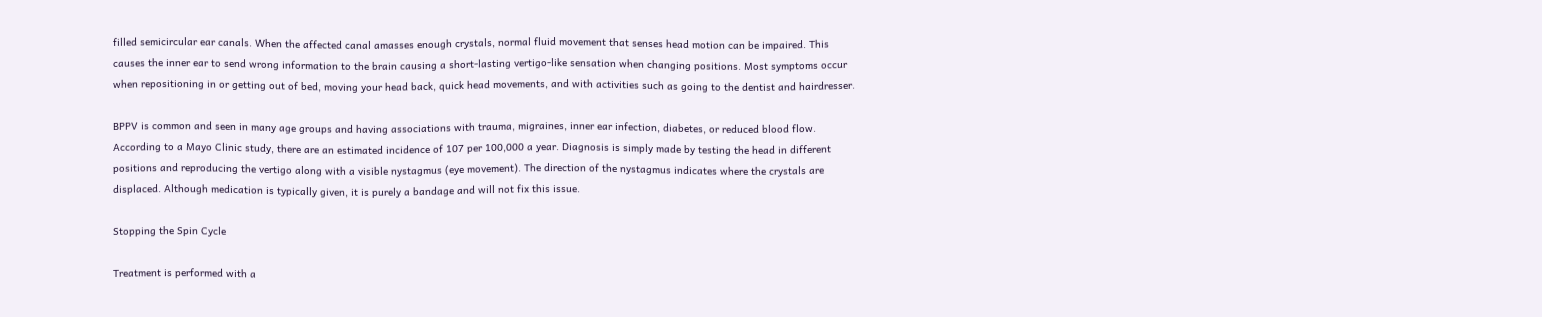filled semicircular ear canals. When the affected canal amasses enough crystals, normal fluid movement that senses head motion can be impaired. This causes the inner ear to send wrong information to the brain causing a short-lasting vertigo-like sensation when changing positions. Most symptoms occur when repositioning in or getting out of bed, moving your head back, quick head movements, and with activities such as going to the dentist and hairdresser.

BPPV is common and seen in many age groups and having associations with trauma, migraines, inner ear infection, diabetes, or reduced blood flow. According to a Mayo Clinic study, there are an estimated incidence of 107 per 100,000 a year. Diagnosis is simply made by testing the head in different positions and reproducing the vertigo along with a visible nystagmus (eye movement). The direction of the nystagmus indicates where the crystals are displaced. Although medication is typically given, it is purely a bandage and will not fix this issue.

Stopping the Spin Cycle

Treatment is performed with a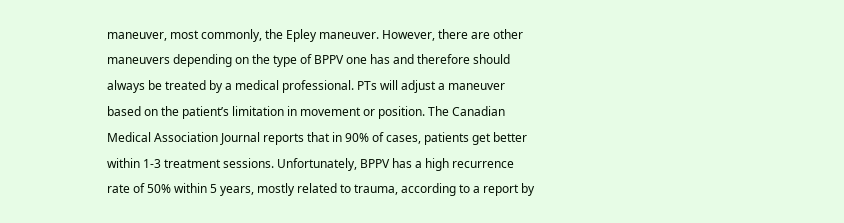maneuver, most commonly, the Epley maneuver. However, there are other maneuvers depending on the type of BPPV one has and therefore should always be treated by a medical professional. PTs will adjust a maneuver based on the patient’s limitation in movement or position. The Canadian Medical Association Journal reports that in 90% of cases, patients get better within 1-3 treatment sessions. Unfortunately, BPPV has a high recurrence rate of 50% within 5 years, mostly related to trauma, according to a report by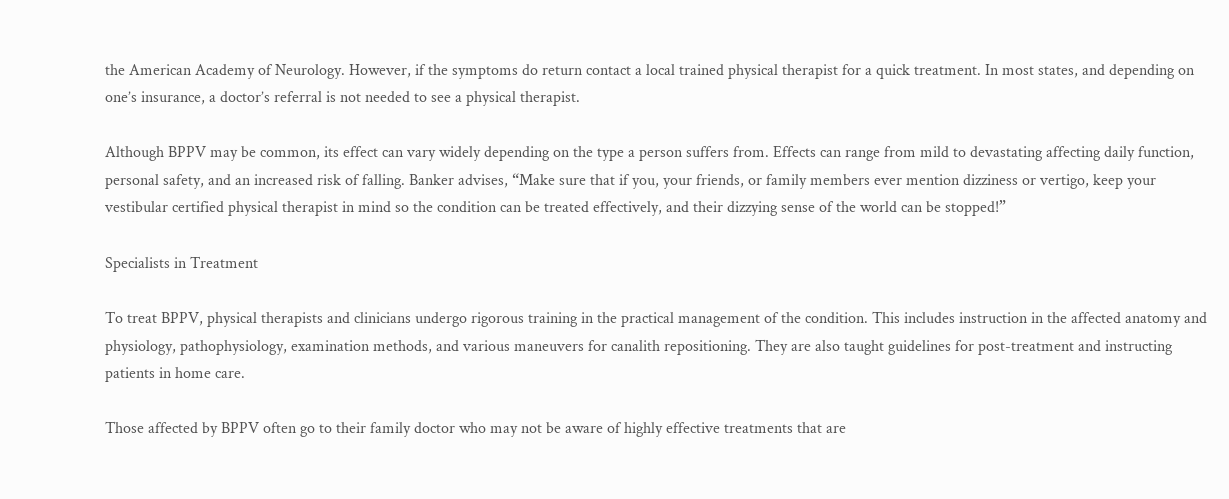the American Academy of Neurology. However, if the symptoms do return contact a local trained physical therapist for a quick treatment. In most states, and depending on one’s insurance, a doctor’s referral is not needed to see a physical therapist.

Although BPPV may be common, its effect can vary widely depending on the type a person suffers from. Effects can range from mild to devastating affecting daily function, personal safety, and an increased risk of falling. Banker advises, “Make sure that if you, your friends, or family members ever mention dizziness or vertigo, keep your vestibular certified physical therapist in mind so the condition can be treated effectively, and their dizzying sense of the world can be stopped!”

Specialists in Treatment

To treat BPPV, physical therapists and clinicians undergo rigorous training in the practical management of the condition. This includes instruction in the affected anatomy and physiology, pathophysiology, examination methods, and various maneuvers for canalith repositioning. They are also taught guidelines for post-treatment and instructing patients in home care.

Those affected by BPPV often go to their family doctor who may not be aware of highly effective treatments that are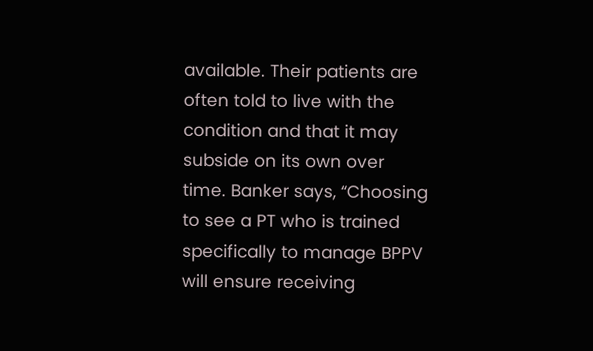available. Their patients are often told to live with the condition and that it may subside on its own over time. Banker says, “Choosing to see a PT who is trained specifically to manage BPPV will ensure receiving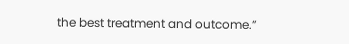the best treatment and outcome.”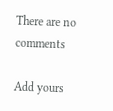There are no comments

Add yours